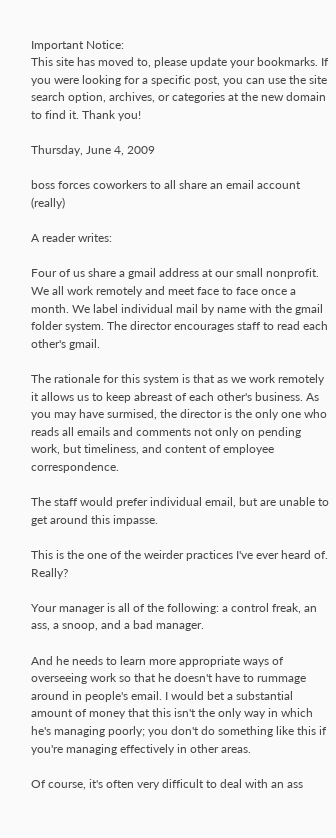Important Notice:
This site has moved to, please update your bookmarks. If you were looking for a specific post, you can use the site search option, archives, or categories at the new domain to find it. Thank you!

Thursday, June 4, 2009

boss forces coworkers to all share an email account (really)

A reader writes:

Four of us share a gmail address at our small nonprofit. We all work remotely and meet face to face once a month. We label individual mail by name with the gmail folder system. The director encourages staff to read each other's gmail.

The rationale for this system is that as we work remotely it allows us to keep abreast of each other's business. As you may have surmised, the director is the only one who reads all emails and comments not only on pending work, but timeliness, and content of employee correspondence.

The staff would prefer individual email, but are unable to get around this impasse.

This is the one of the weirder practices I've ever heard of. Really?

Your manager is all of the following: a control freak, an ass, a snoop, and a bad manager.

And he needs to learn more appropriate ways of overseeing work so that he doesn't have to rummage around in people's email. I would bet a substantial amount of money that this isn't the only way in which he's managing poorly; you don't do something like this if you're managing effectively in other areas.

Of course, it's often very difficult to deal with an ass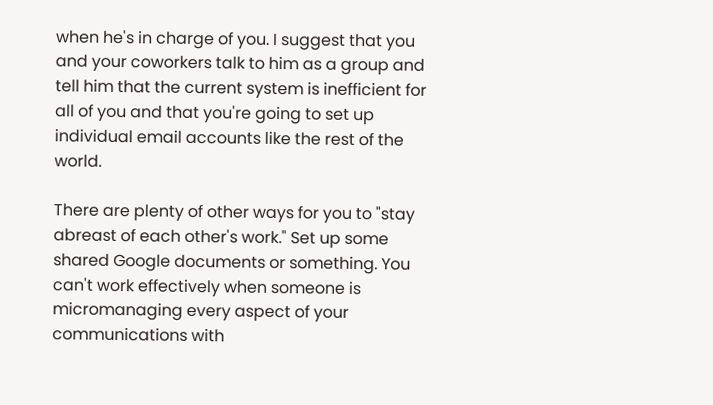when he's in charge of you. I suggest that you and your coworkers talk to him as a group and tell him that the current system is inefficient for all of you and that you're going to set up individual email accounts like the rest of the world.

There are plenty of other ways for you to "stay abreast of each other's work." Set up some shared Google documents or something. You can't work effectively when someone is micromanaging every aspect of your communications with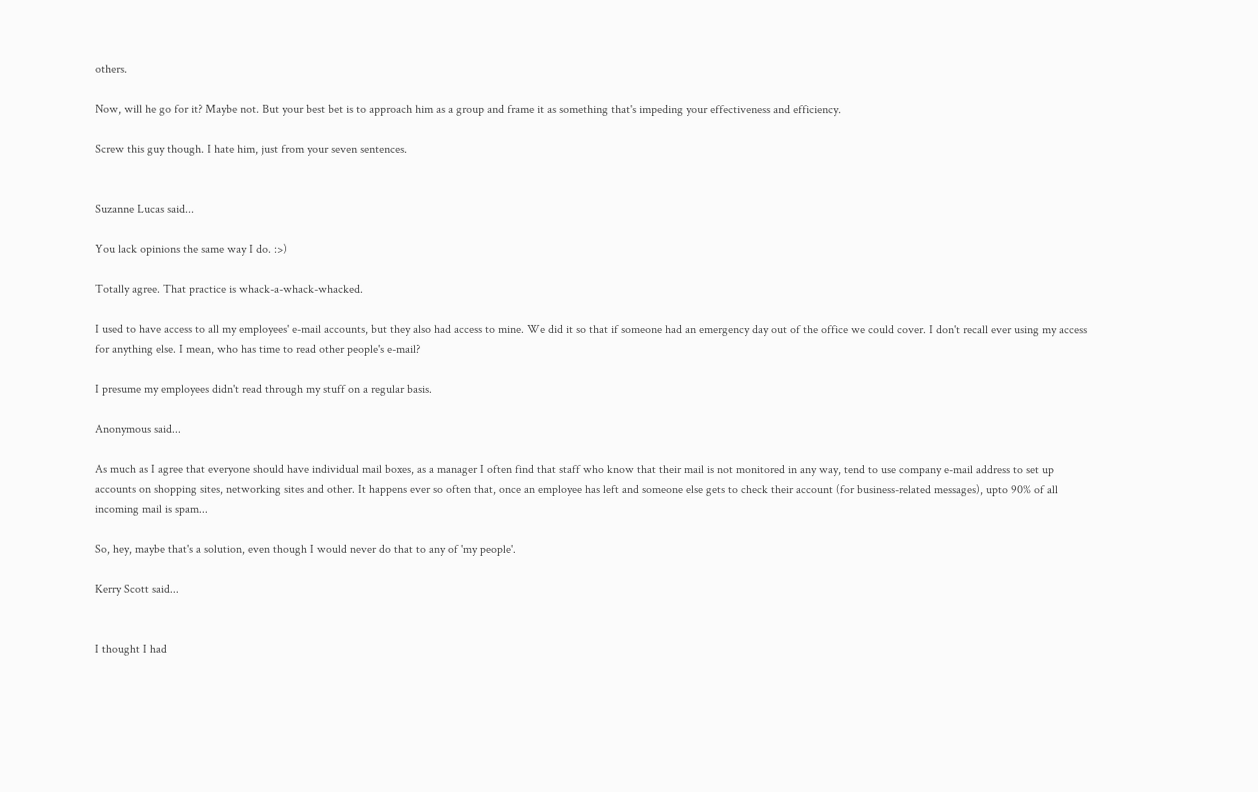others.

Now, will he go for it? Maybe not. But your best bet is to approach him as a group and frame it as something that's impeding your effectiveness and efficiency.

Screw this guy though. I hate him, just from your seven sentences.


Suzanne Lucas said...

You lack opinions the same way I do. :>)

Totally agree. That practice is whack-a-whack-whacked.

I used to have access to all my employees' e-mail accounts, but they also had access to mine. We did it so that if someone had an emergency day out of the office we could cover. I don't recall ever using my access for anything else. I mean, who has time to read other people's e-mail?

I presume my employees didn't read through my stuff on a regular basis.

Anonymous said...

As much as I agree that everyone should have individual mail boxes, as a manager I often find that staff who know that their mail is not monitored in any way, tend to use company e-mail address to set up accounts on shopping sites, networking sites and other. It happens ever so often that, once an employee has left and someone else gets to check their account (for business-related messages), upto 90% of all incoming mail is spam...

So, hey, maybe that's a solution, even though I would never do that to any of 'my people'.

Kerry Scott said...


I thought I had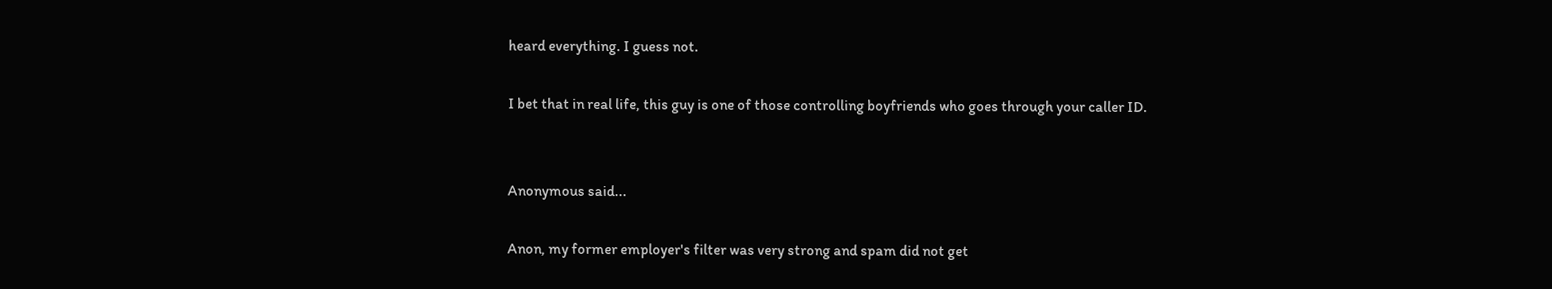heard everything. I guess not.

I bet that in real life, this guy is one of those controlling boyfriends who goes through your caller ID.


Anonymous said...

Anon, my former employer's filter was very strong and spam did not get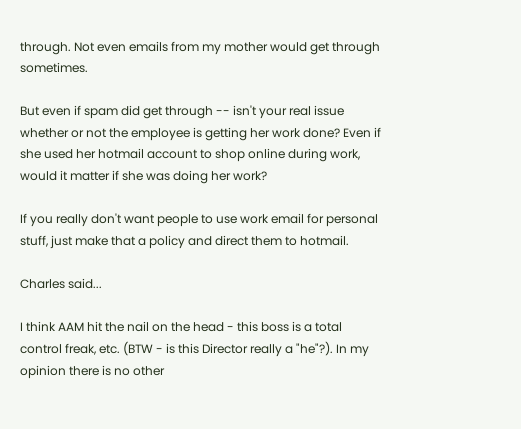through. Not even emails from my mother would get through sometimes.

But even if spam did get through -- isn't your real issue whether or not the employee is getting her work done? Even if she used her hotmail account to shop online during work, would it matter if she was doing her work?

If you really don't want people to use work email for personal stuff, just make that a policy and direct them to hotmail.

Charles said...

I think AAM hit the nail on the head - this boss is a total control freak, etc. (BTW - is this Director really a "he"?). In my opinion there is no other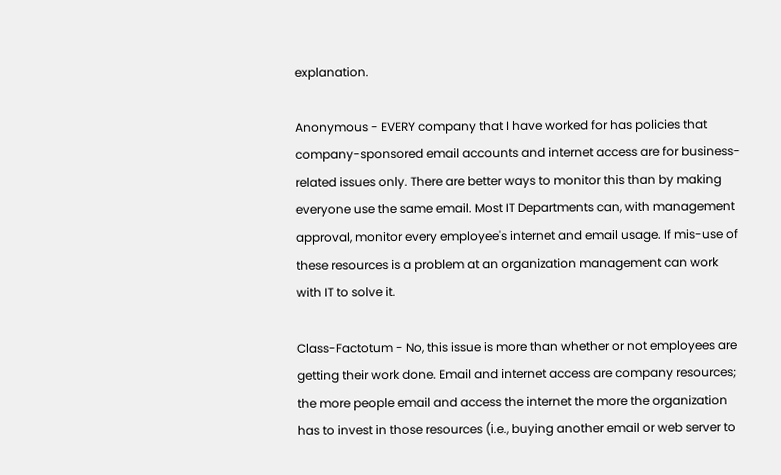explanation.

Anonymous - EVERY company that I have worked for has policies that company-sponsored email accounts and internet access are for business-related issues only. There are better ways to monitor this than by making everyone use the same email. Most IT Departments can, with management approval, monitor every employee's internet and email usage. If mis-use of these resources is a problem at an organization management can work with IT to solve it.

Class-Factotum - No, this issue is more than whether or not employees are getting their work done. Email and internet access are company resources; the more people email and access the internet the more the organization has to invest in those resources (i.e., buying another email or web server to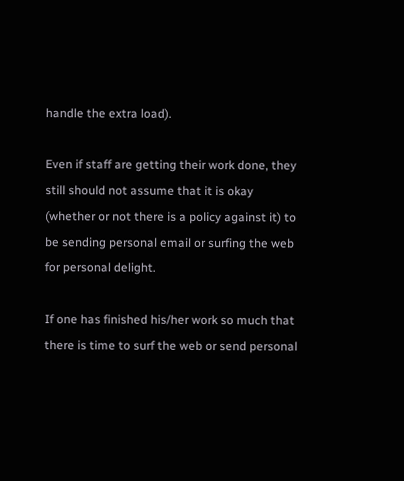handle the extra load).

Even if staff are getting their work done, they still should not assume that it is okay (whether or not there is a policy against it) to be sending personal email or surfing the web for personal delight.

If one has finished his/her work so much that there is time to surf the web or send personal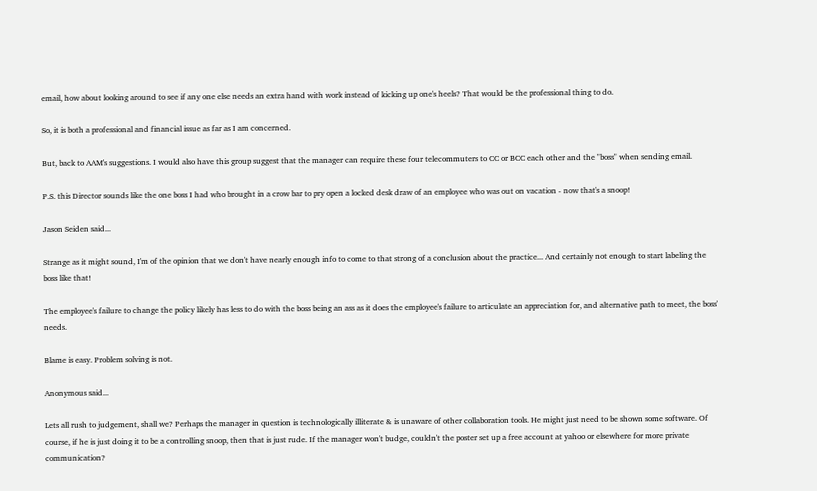email, how about looking around to see if any one else needs an extra hand with work instead of kicking up one's heels? That would be the professional thing to do.

So, it is both a professional and financial issue as far as I am concerned.

But, back to AAM's suggestions. I would also have this group suggest that the manager can require these four telecommuters to CC or BCC each other and the "boss" when sending email.

P.S. this Director sounds like the one boss I had who brought in a crow bar to pry open a locked desk draw of an employee who was out on vacation - now that's a snoop!

Jason Seiden said...

Strange as it might sound, I'm of the opinion that we don't have nearly enough info to come to that strong of a conclusion about the practice... And certainly not enough to start labeling the boss like that!

The employee's failure to change the policy likely has less to do with the boss being an ass as it does the employee's failure to articulate an appreciation for, and alternative path to meet, the boss' needs.

Blame is easy. Problem solving is not.

Anonymous said...

Lets all rush to judgement, shall we? Perhaps the manager in question is technologically illiterate & is unaware of other collaboration tools. He might just need to be shown some software. Of course, if he is just doing it to be a controlling snoop, then that is just rude. If the manager won't budge, couldn't the poster set up a free account at yahoo or elsewhere for more private communication?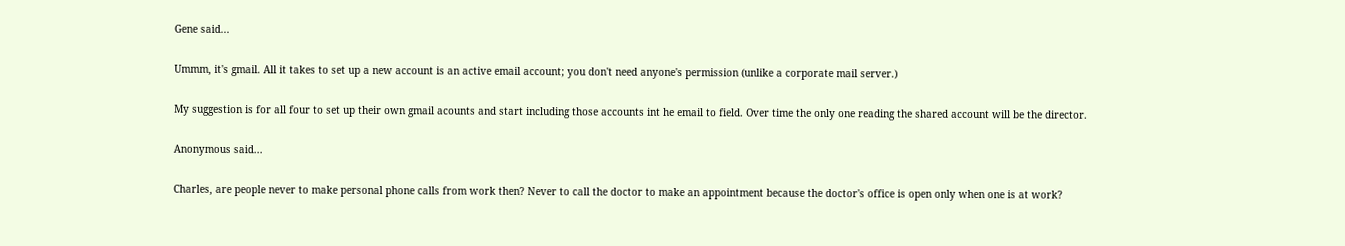Gene said...

Ummm, it's gmail. All it takes to set up a new account is an active email account; you don't need anyone's permission (unlike a corporate mail server.)

My suggestion is for all four to set up their own gmail acounts and start including those accounts int he email to field. Over time the only one reading the shared account will be the director.

Anonymous said...

Charles, are people never to make personal phone calls from work then? Never to call the doctor to make an appointment because the doctor's office is open only when one is at work?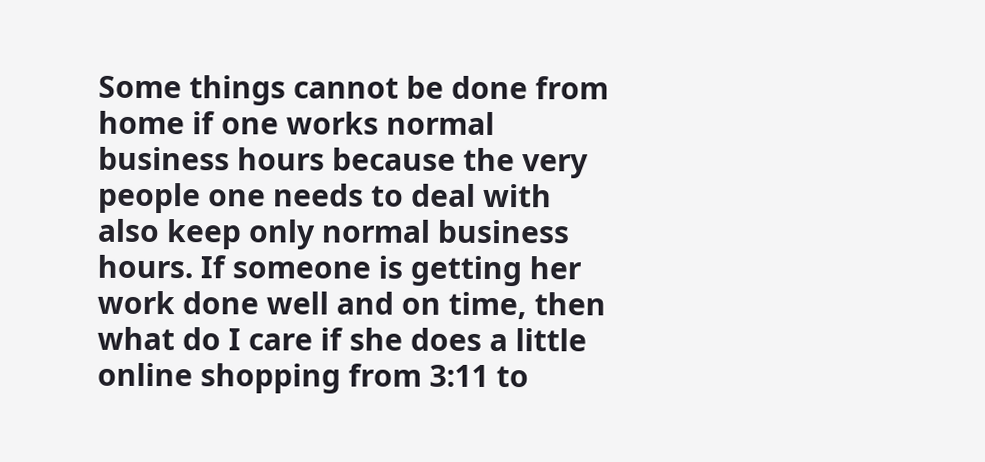Some things cannot be done from home if one works normal business hours because the very people one needs to deal with also keep only normal business hours. If someone is getting her work done well and on time, then what do I care if she does a little online shopping from 3:11 to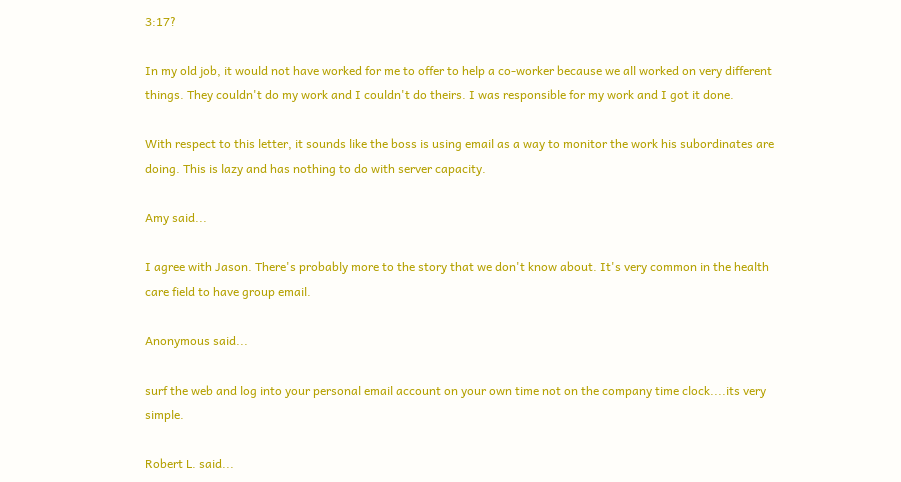3:17?

In my old job, it would not have worked for me to offer to help a co-worker because we all worked on very different things. They couldn't do my work and I couldn't do theirs. I was responsible for my work and I got it done.

With respect to this letter, it sounds like the boss is using email as a way to monitor the work his subordinates are doing. This is lazy and has nothing to do with server capacity.

Amy said...

I agree with Jason. There's probably more to the story that we don't know about. It's very common in the health care field to have group email.

Anonymous said...

surf the web and log into your personal email account on your own time not on the company time clock....its very simple.

Robert L. said...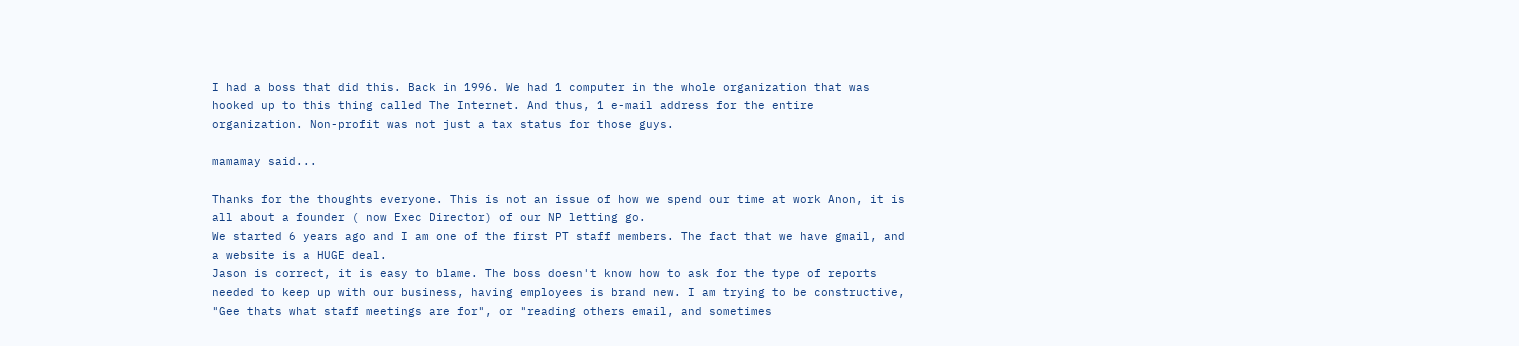I had a boss that did this. Back in 1996. We had 1 computer in the whole organization that was hooked up to this thing called The Internet. And thus, 1 e-mail address for the entire organization. Non-profit was not just a tax status for those guys.

mamamay said...

Thanks for the thoughts everyone. This is not an issue of how we spend our time at work Anon, it is all about a founder ( now Exec Director) of our NP letting go.
We started 6 years ago and I am one of the first PT staff members. The fact that we have gmail, and a website is a HUGE deal.
Jason is correct, it is easy to blame. The boss doesn't know how to ask for the type of reports needed to keep up with our business, having employees is brand new. I am trying to be constructive, "Gee thats what staff meetings are for", or "reading others email, and sometimes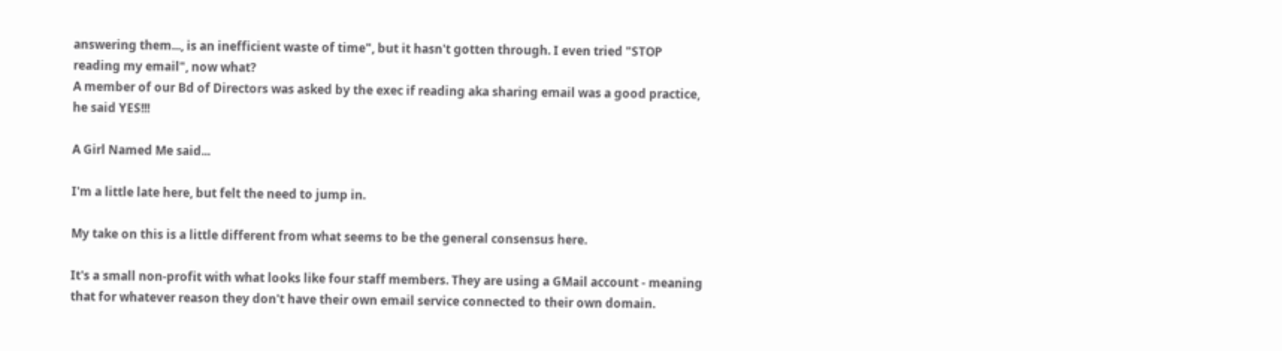answering them..., is an inefficient waste of time", but it hasn't gotten through. I even tried "STOP reading my email", now what?
A member of our Bd of Directors was asked by the exec if reading aka sharing email was a good practice, he said YES!!!

A Girl Named Me said...

I'm a little late here, but felt the need to jump in.

My take on this is a little different from what seems to be the general consensus here.

It's a small non-profit with what looks like four staff members. They are using a GMail account - meaning that for whatever reason they don't have their own email service connected to their own domain.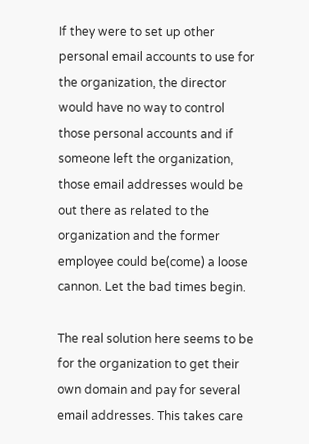If they were to set up other personal email accounts to use for the organization, the director would have no way to control those personal accounts and if someone left the organization, those email addresses would be out there as related to the organization and the former employee could be(come) a loose cannon. Let the bad times begin.

The real solution here seems to be for the organization to get their own domain and pay for several email addresses. This takes care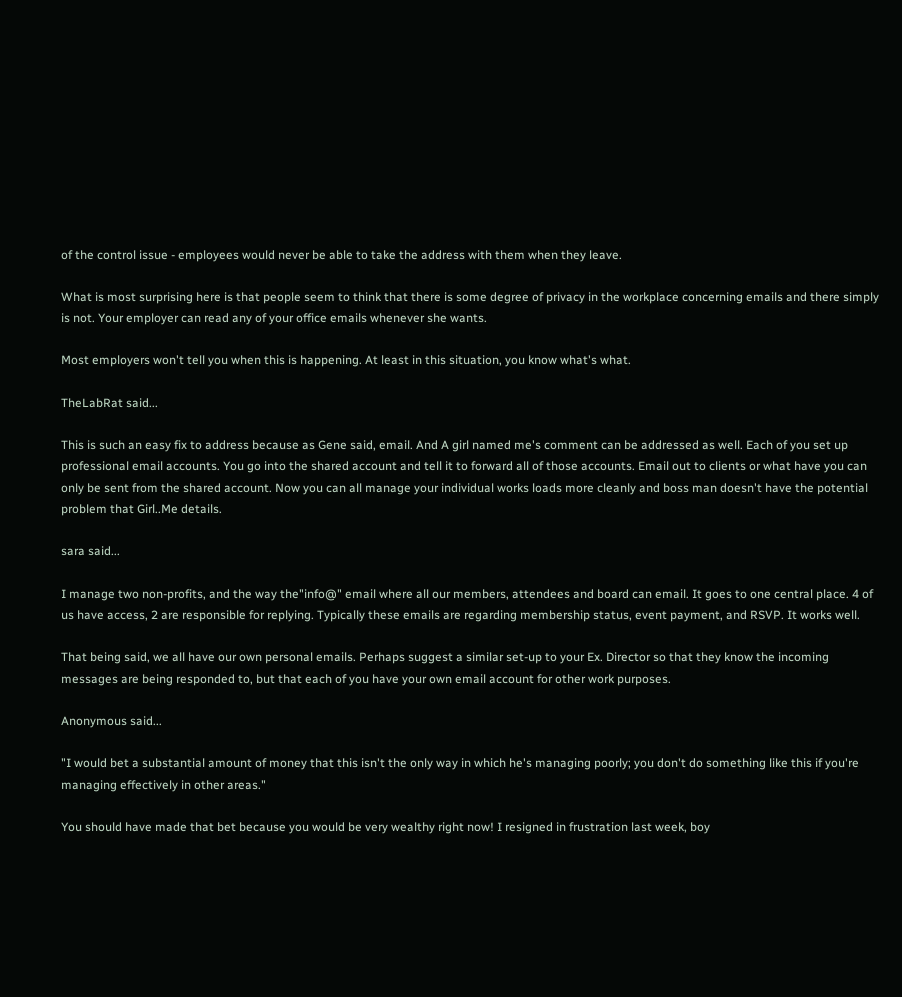of the control issue - employees would never be able to take the address with them when they leave.

What is most surprising here is that people seem to think that there is some degree of privacy in the workplace concerning emails and there simply is not. Your employer can read any of your office emails whenever she wants.

Most employers won't tell you when this is happening. At least in this situation, you know what's what.

TheLabRat said...

This is such an easy fix to address because as Gene said, email. And A girl named me's comment can be addressed as well. Each of you set up professional email accounts. You go into the shared account and tell it to forward all of those accounts. Email out to clients or what have you can only be sent from the shared account. Now you can all manage your individual works loads more cleanly and boss man doesn't have the potential problem that Girl..Me details.

sara said...

I manage two non-profits, and the way the"info@" email where all our members, attendees and board can email. It goes to one central place. 4 of us have access, 2 are responsible for replying. Typically these emails are regarding membership status, event payment, and RSVP. It works well.

That being said, we all have our own personal emails. Perhaps suggest a similar set-up to your Ex. Director so that they know the incoming messages are being responded to, but that each of you have your own email account for other work purposes.

Anonymous said...

"I would bet a substantial amount of money that this isn't the only way in which he's managing poorly; you don't do something like this if you're managing effectively in other areas."

You should have made that bet because you would be very wealthy right now! I resigned in frustration last week, boy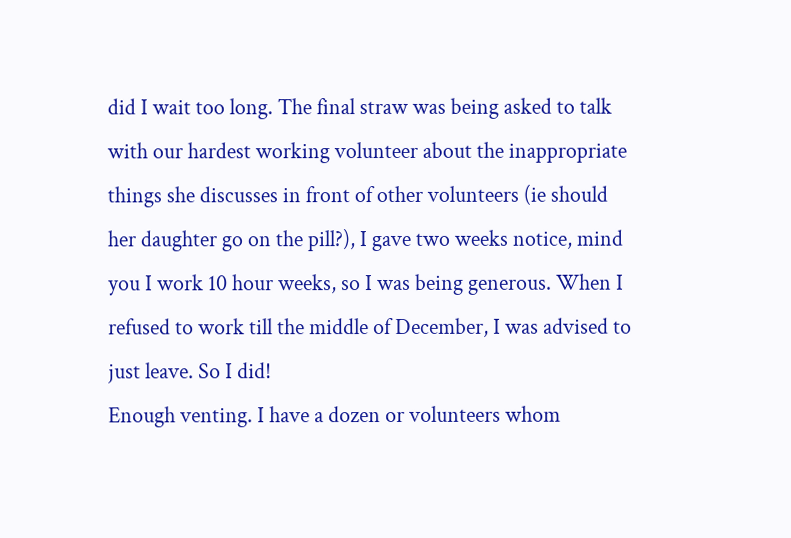did I wait too long. The final straw was being asked to talk with our hardest working volunteer about the inappropriate things she discusses in front of other volunteers (ie should her daughter go on the pill?), I gave two weeks notice, mind you I work 10 hour weeks, so I was being generous. When I refused to work till the middle of December, I was advised to just leave. So I did!
Enough venting. I have a dozen or volunteers whom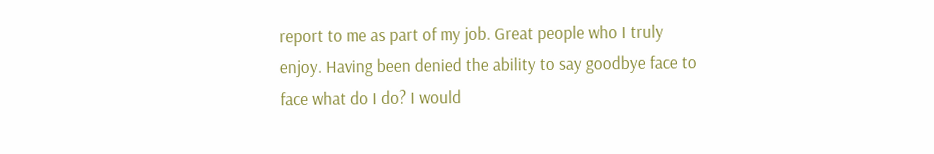report to me as part of my job. Great people who I truly enjoy. Having been denied the ability to say goodbye face to face what do I do? I would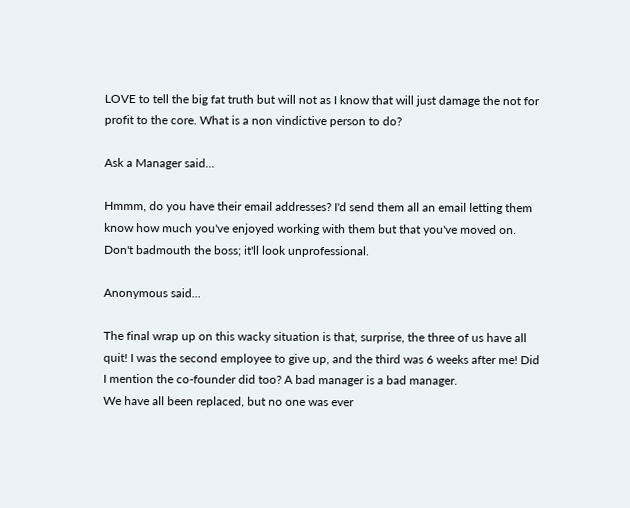LOVE to tell the big fat truth but will not as I know that will just damage the not for profit to the core. What is a non vindictive person to do?

Ask a Manager said...

Hmmm, do you have their email addresses? I'd send them all an email letting them know how much you've enjoyed working with them but that you've moved on. Don't badmouth the boss; it'll look unprofessional.

Anonymous said...

The final wrap up on this wacky situation is that, surprise, the three of us have all quit! I was the second employee to give up, and the third was 6 weeks after me! Did I mention the co-founder did too? A bad manager is a bad manager.
We have all been replaced, but no one was ever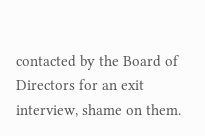contacted by the Board of Directors for an exit interview, shame on them.